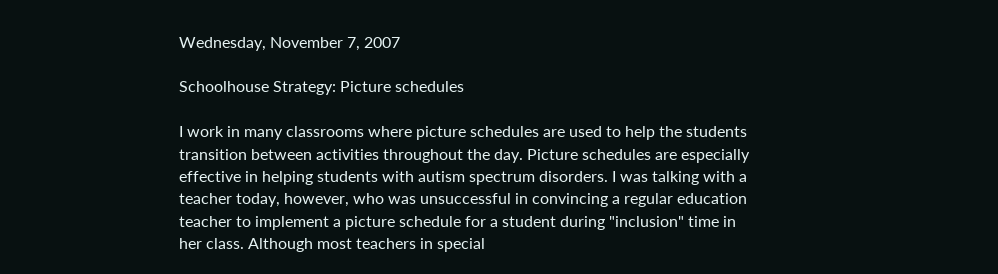Wednesday, November 7, 2007

Schoolhouse Strategy: Picture schedules

I work in many classrooms where picture schedules are used to help the students transition between activities throughout the day. Picture schedules are especially effective in helping students with autism spectrum disorders. I was talking with a teacher today, however, who was unsuccessful in convincing a regular education teacher to implement a picture schedule for a student during "inclusion" time in her class. Although most teachers in special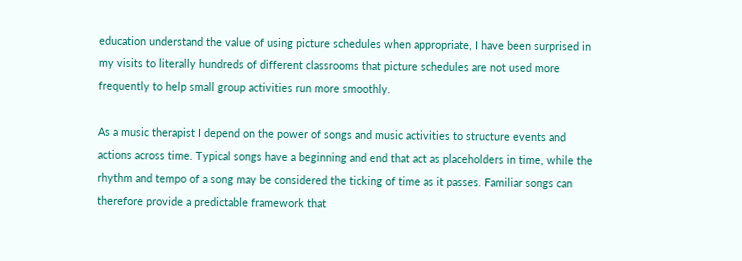education understand the value of using picture schedules when appropriate, I have been surprised in my visits to literally hundreds of different classrooms that picture schedules are not used more frequently to help small group activities run more smoothly.

As a music therapist I depend on the power of songs and music activities to structure events and actions across time. Typical songs have a beginning and end that act as placeholders in time, while the rhythm and tempo of a song may be considered the ticking of time as it passes. Familiar songs can therefore provide a predictable framework that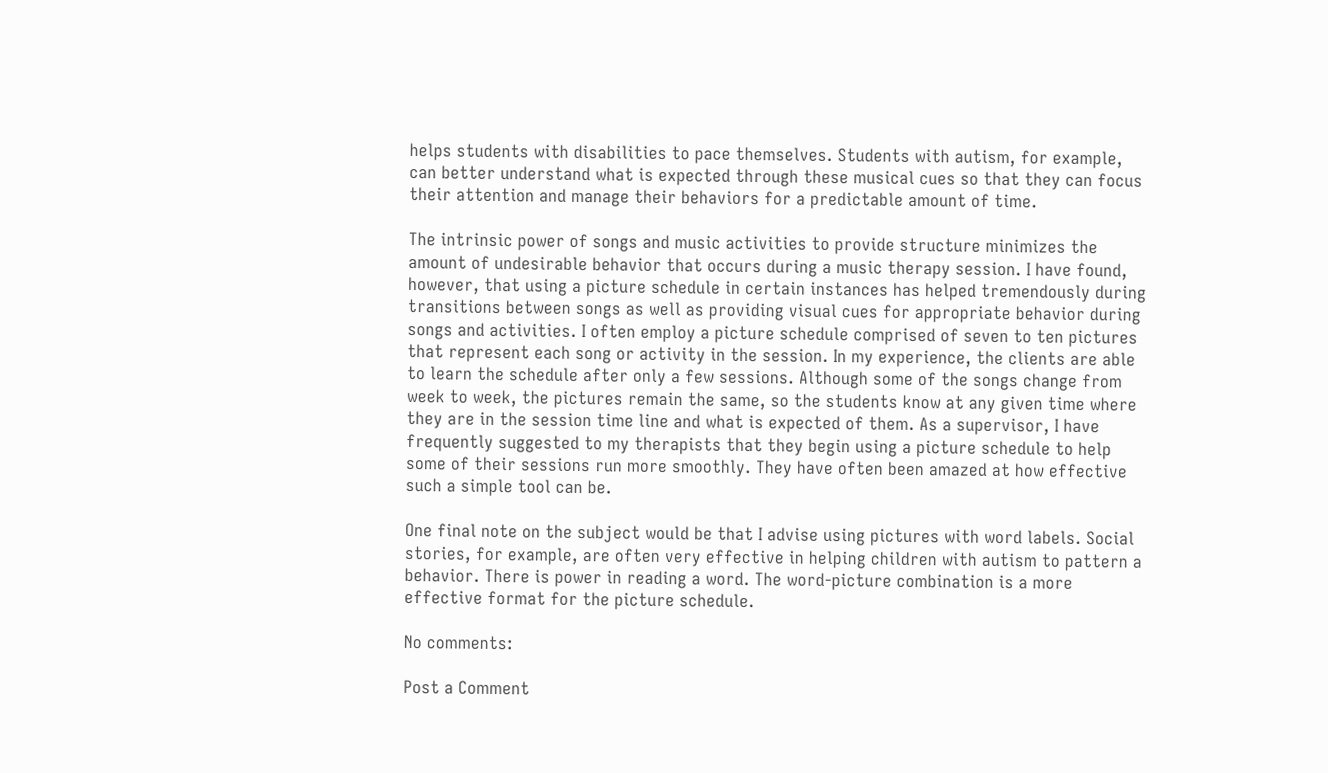helps students with disabilities to pace themselves. Students with autism, for example, can better understand what is expected through these musical cues so that they can focus their attention and manage their behaviors for a predictable amount of time.

The intrinsic power of songs and music activities to provide structure minimizes the amount of undesirable behavior that occurs during a music therapy session. I have found, however, that using a picture schedule in certain instances has helped tremendously during transitions between songs as well as providing visual cues for appropriate behavior during songs and activities. I often employ a picture schedule comprised of seven to ten pictures that represent each song or activity in the session. In my experience, the clients are able to learn the schedule after only a few sessions. Although some of the songs change from week to week, the pictures remain the same, so the students know at any given time where they are in the session time line and what is expected of them. As a supervisor, I have frequently suggested to my therapists that they begin using a picture schedule to help some of their sessions run more smoothly. They have often been amazed at how effective such a simple tool can be.

One final note on the subject would be that I advise using pictures with word labels. Social stories, for example, are often very effective in helping children with autism to pattern a behavior. There is power in reading a word. The word-picture combination is a more effective format for the picture schedule.

No comments:

Post a Comment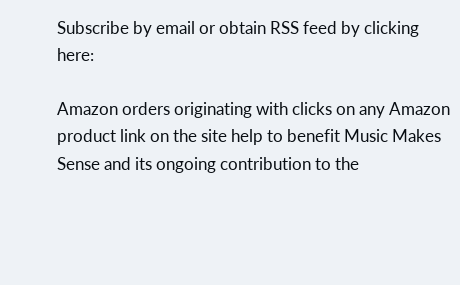Subscribe by email or obtain RSS feed by clicking here:

Amazon orders originating with clicks on any Amazon product link on the site help to benefit Music Makes Sense and its ongoing contribution to the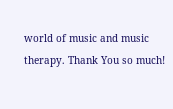world of music and music therapy. Thank You so much!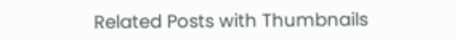Related Posts with Thumbnails